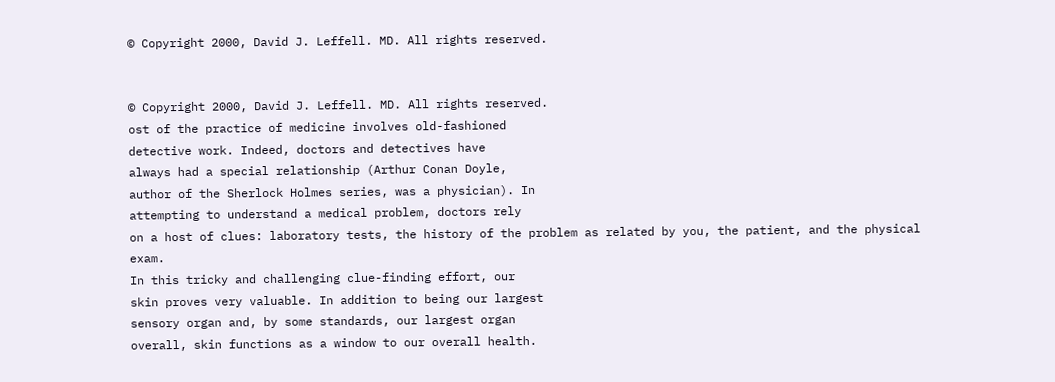© Copyright 2000, David J. Leffell. MD. All rights reserved.


© Copyright 2000, David J. Leffell. MD. All rights reserved.
ost of the practice of medicine involves old-fashioned
detective work. Indeed, doctors and detectives have
always had a special relationship (Arthur Conan Doyle,
author of the Sherlock Holmes series, was a physician). In
attempting to understand a medical problem, doctors rely
on a host of clues: laboratory tests, the history of the problem as related by you, the patient, and the physical exam.
In this tricky and challenging clue-finding effort, our
skin proves very valuable. In addition to being our largest
sensory organ and, by some standards, our largest organ
overall, skin functions as a window to our overall health.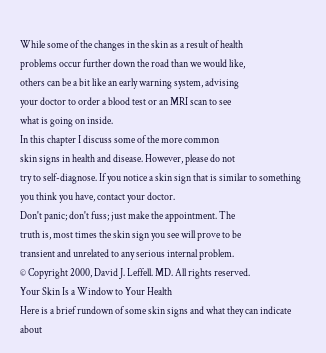While some of the changes in the skin as a result of health
problems occur further down the road than we would like,
others can be a bit like an early warning system, advising
your doctor to order a blood test or an MRI scan to see
what is going on inside.
In this chapter I discuss some of the more common
skin signs in health and disease. However, please do not
try to self-diagnose. If you notice a skin sign that is similar to something you think you have, contact your doctor.
Don't panic; don't fuss; just make the appointment. The
truth is, most times the skin sign you see will prove to be
transient and unrelated to any serious internal problem.
© Copyright 2000, David J. Leffell. MD. All rights reserved.
Your Skin Is a Window to Your Health
Here is a brief rundown of some skin signs and what they can indicate
about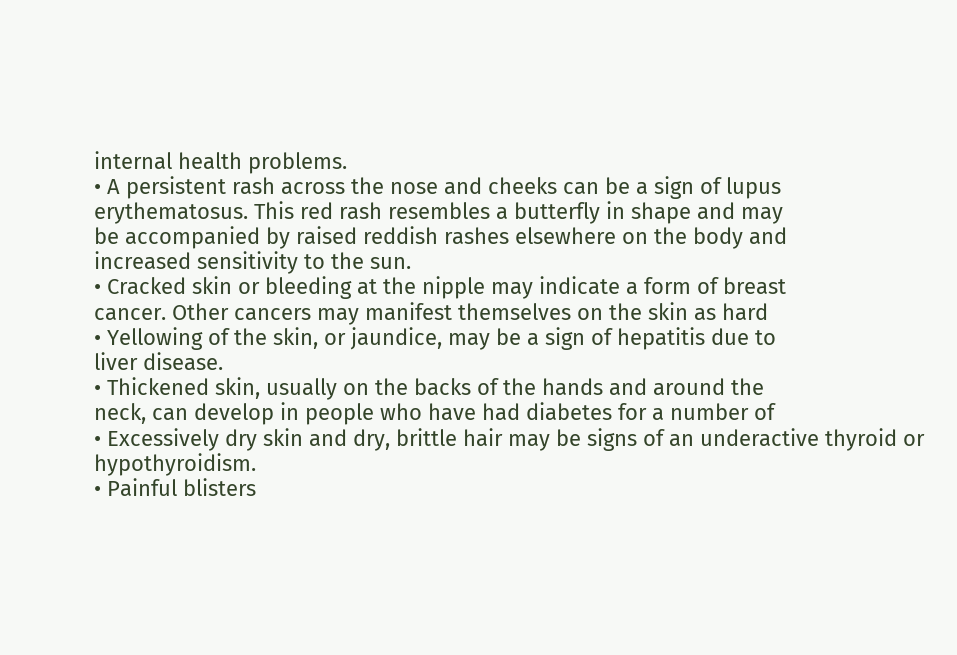internal health problems.
• A persistent rash across the nose and cheeks can be a sign of lupus
erythematosus. This red rash resembles a butterfly in shape and may
be accompanied by raised reddish rashes elsewhere on the body and
increased sensitivity to the sun.
• Cracked skin or bleeding at the nipple may indicate a form of breast
cancer. Other cancers may manifest themselves on the skin as hard
• Yellowing of the skin, or jaundice, may be a sign of hepatitis due to
liver disease.
• Thickened skin, usually on the backs of the hands and around the
neck, can develop in people who have had diabetes for a number of
• Excessively dry skin and dry, brittle hair may be signs of an underactive thyroid or hypothyroidism.
• Painful blisters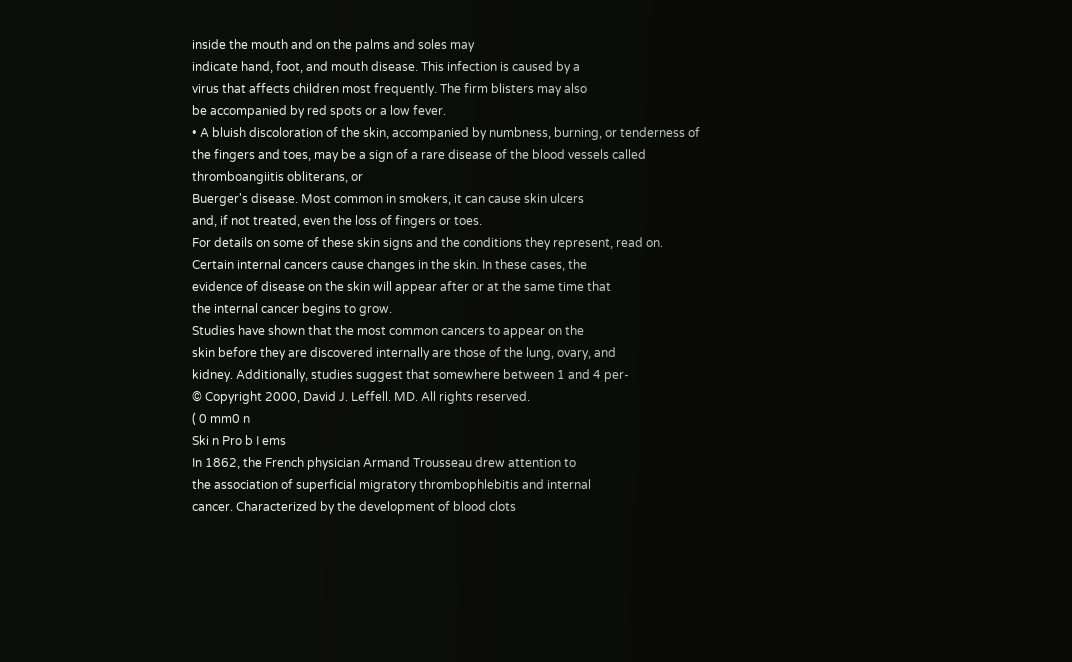inside the mouth and on the palms and soles may
indicate hand, foot, and mouth disease. This infection is caused by a
virus that affects children most frequently. The firm blisters may also
be accompanied by red spots or a low fever.
• A bluish discoloration of the skin, accompanied by numbness, burning, or tenderness of the fingers and toes, may be a sign of a rare disease of the blood vessels called thromboangiitis obliterans, or
Buerger's disease. Most common in smokers, it can cause skin ulcers
and, if not treated, even the loss of fingers or toes.
For details on some of these skin signs and the conditions they represent, read on.
Certain internal cancers cause changes in the skin. In these cases, the
evidence of disease on the skin will appear after or at the same time that
the internal cancer begins to grow.
Studies have shown that the most common cancers to appear on the
skin before they are discovered internally are those of the lung, ovary, and
kidney. Additionally, studies suggest that somewhere between 1 and 4 per-
© Copyright 2000, David J. Leffell. MD. All rights reserved.
( 0 mm0 n
Ski n Pro b I ems
In 1862, the French physician Armand Trousseau drew attention to
the association of superficial migratory thrombophlebitis and internal
cancer. Characterized by the development of blood clots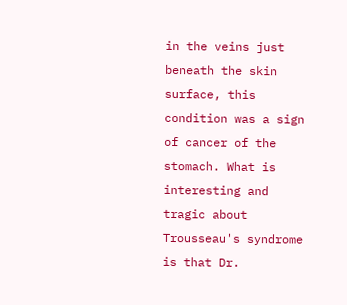in the veins just
beneath the skin surface, this condition was a sign of cancer of the stomach. What is interesting and tragic about Trousseau's syndrome is that Dr.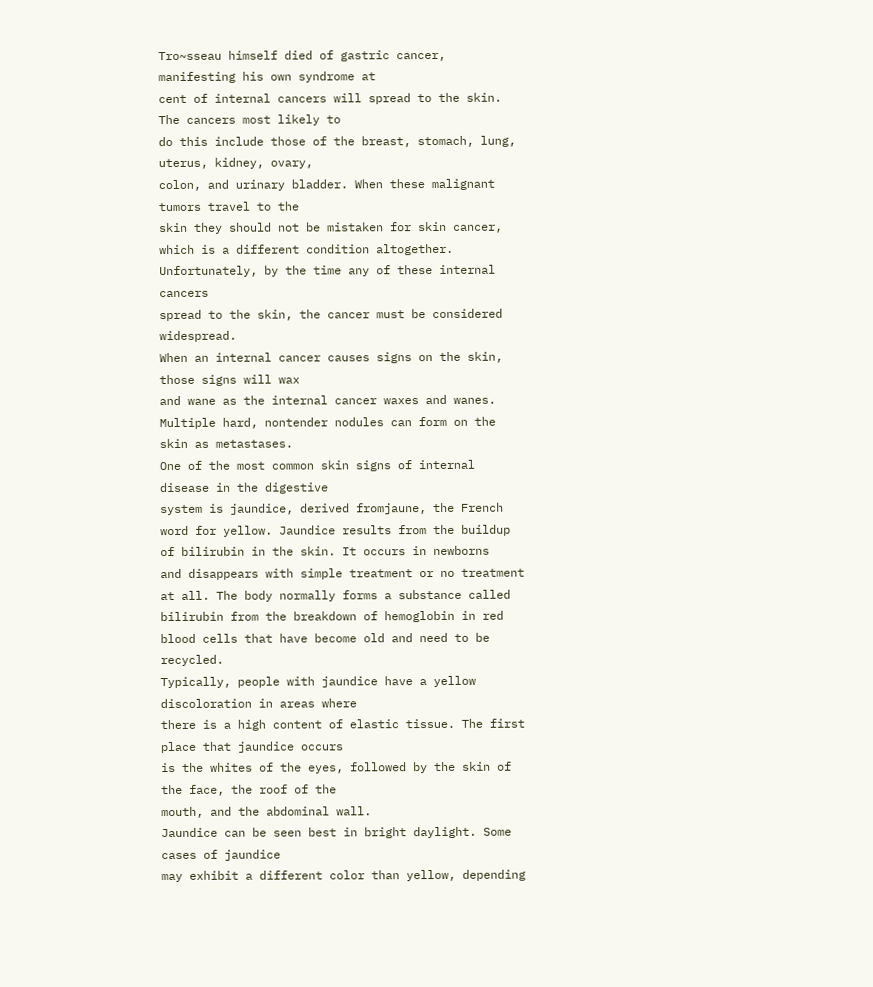Tro~sseau himself died of gastric cancer, manifesting his own syndrome at
cent of internal cancers will spread to the skin. The cancers most likely to
do this include those of the breast, stomach, lung, uterus, kidney, ovary,
colon, and urinary bladder. When these malignant tumors travel to the
skin they should not be mistaken for skin cancer, which is a different condition altogether. Unfortunately, by the time any of these internal cancers
spread to the skin, the cancer must be considered widespread.
When an internal cancer causes signs on the skin, those signs will wax
and wane as the internal cancer waxes and wanes. Multiple hard, nontender nodules can form on the skin as metastases.
One of the most common skin signs of internal disease in the digestive
system is jaundice, derived fromjaune, the French word for yellow. Jaundice results from the buildup of bilirubin in the skin. It occurs in newborns
and disappears with simple treatment or no treatment at all. The body normally forms a substance called bilirubin from the breakdown of hemoglobin in red blood cells that have become old and need to be recycled.
Typically, people with jaundice have a yellow discoloration in areas where
there is a high content of elastic tissue. The first place that jaundice occurs
is the whites of the eyes, followed by the skin of the face, the roof of the
mouth, and the abdominal wall.
Jaundice can be seen best in bright daylight. Some cases of jaundice
may exhibit a different color than yellow, depending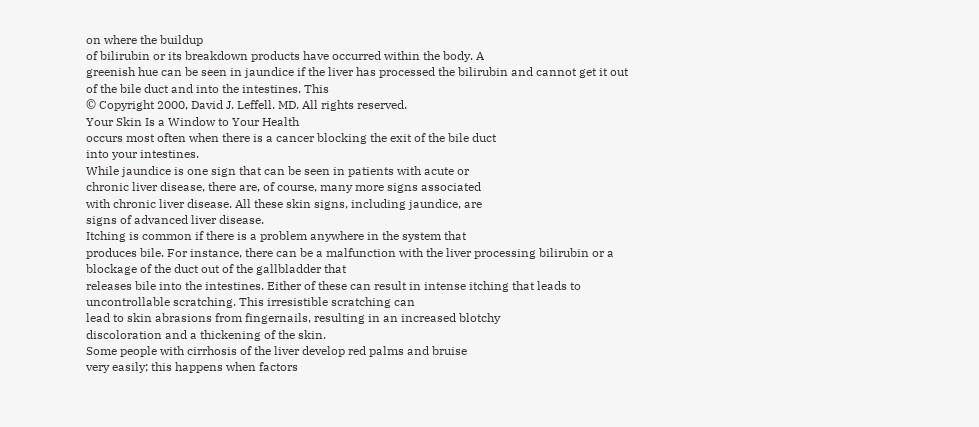on where the buildup
of bilirubin or its breakdown products have occurred within the body. A
greenish hue can be seen in jaundice if the liver has processed the bilirubin and cannot get it out of the bile duct and into the intestines. This
© Copyright 2000, David J. Leffell. MD. All rights reserved.
Your Skin Is a Window to Your Health
occurs most often when there is a cancer blocking the exit of the bile duct
into your intestines.
While jaundice is one sign that can be seen in patients with acute or
chronic liver disease, there are, of course, many more signs associated
with chronic liver disease. All these skin signs, including jaundice, are
signs of advanced liver disease.
Itching is common if there is a problem anywhere in the system that
produces bile. For instance, there can be a malfunction with the liver processing bilirubin or a blockage of the duct out of the gallbladder that
releases bile into the intestines. Either of these can result in intense itching that leads to uncontrollable scratching. This irresistible scratching can
lead to skin abrasions from fingernails, resulting in an increased blotchy
discoloration and a thickening of the skin.
Some people with cirrhosis of the liver develop red palms and bruise
very easily; this happens when factors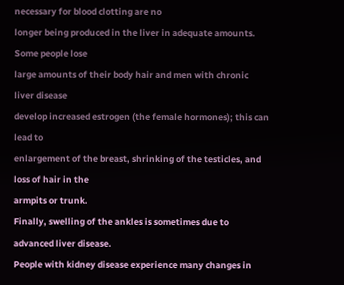necessary for blood clotting are no
longer being produced in the liver in adequate amounts. Some people lose
large amounts of their body hair and men with chronic liver disease
develop increased estrogen (the female hormones); this can lead to
enlargement of the breast, shrinking of the testicles, and loss of hair in the
armpits or trunk.
Finally, swelling of the ankles is sometimes due to advanced liver disease.
People with kidney disease experience many changes in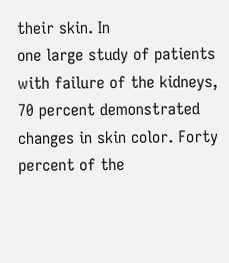their skin. In
one large study of patients with failure of the kidneys, 70 percent demonstrated changes in skin color. Forty percent of the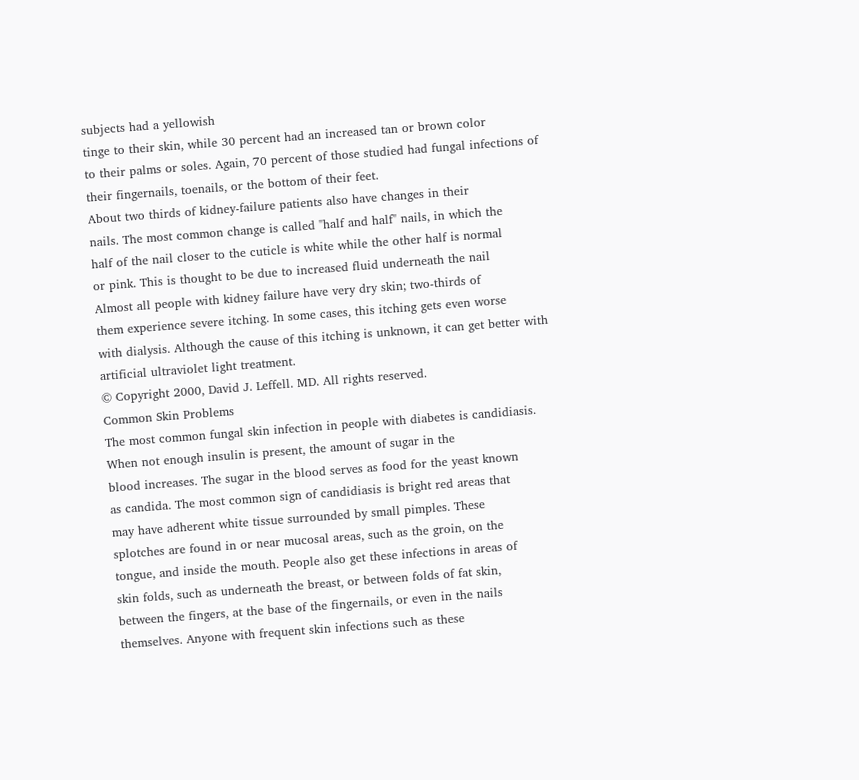subjects had a yellowish
tinge to their skin, while 30 percent had an increased tan or brown color
to their palms or soles. Again, 70 percent of those studied had fungal infections of their fingernails, toenails, or the bottom of their feet.
About two thirds of kidney-failure patients also have changes in their
nails. The most common change is called "half and half" nails, in which the
half of the nail closer to the cuticle is white while the other half is normal
or pink. This is thought to be due to increased fluid underneath the nail
Almost all people with kidney failure have very dry skin; two-thirds of
them experience severe itching. In some cases, this itching gets even worse
with dialysis. Although the cause of this itching is unknown, it can get better with artificial ultraviolet light treatment.
© Copyright 2000, David J. Leffell. MD. All rights reserved.
Common Skin Problems
The most common fungal skin infection in people with diabetes is candidiasis. When not enough insulin is present, the amount of sugar in the
blood increases. The sugar in the blood serves as food for the yeast known
as candida. The most common sign of candidiasis is bright red areas that
may have adherent white tissue surrounded by small pimples. These
splotches are found in or near mucosal areas, such as the groin, on the
tongue, and inside the mouth. People also get these infections in areas of
skin folds, such as underneath the breast, or between folds of fat skin,
between the fingers, at the base of the fingernails, or even in the nails
themselves. Anyone with frequent skin infections such as these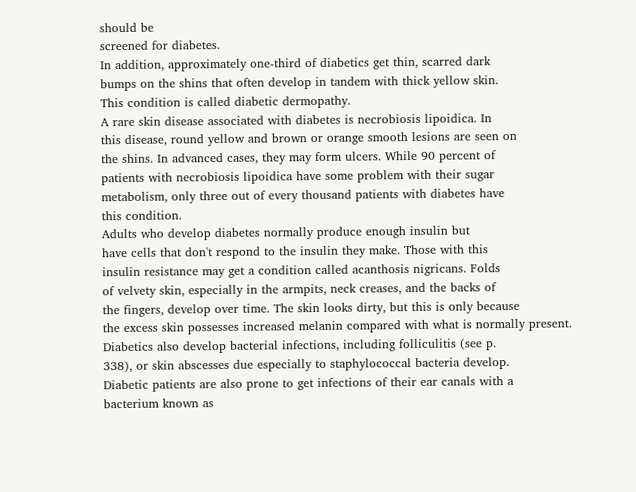should be
screened for diabetes.
In addition, approximately one-third of diabetics get thin, scarred dark
bumps on the shins that often develop in tandem with thick yellow skin.
This condition is called diabetic dermopathy.
A rare skin disease associated with diabetes is necrobiosis lipoidica. In
this disease, round yellow and brown or orange smooth lesions are seen on
the shins. In advanced cases, they may form ulcers. While 90 percent of
patients with necrobiosis lipoidica have some problem with their sugar
metabolism, only three out of every thousand patients with diabetes have
this condition.
Adults who develop diabetes normally produce enough insulin but
have cells that don't respond to the insulin they make. Those with this
insulin resistance may get a condition called acanthosis nigricans. Folds
of velvety skin, especially in the armpits, neck creases, and the backs of
the fingers, develop over time. The skin looks dirty, but this is only because
the excess skin possesses increased melanin compared with what is normally present.
Diabetics also develop bacterial infections, including folliculitis (see p.
338), or skin abscesses due especially to staphylococcal bacteria develop.
Diabetic patients are also prone to get infections of their ear canals with a
bacterium known as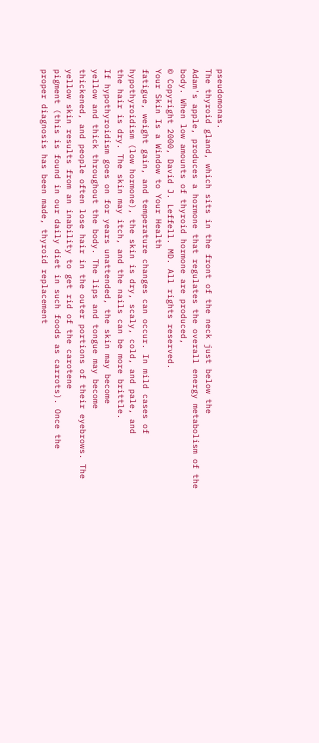pseudomonas.
The thyroid gland, which sits in the front of the neck just below the
Adam's apple, produces a hormone that regulates the overall energy metabolism of the body. When low amounts of thyroid hormone are produced,
© Copyright 2000, David J. Leffell. MD. All rights reserved.
Your Skin Is a Window to Your Health
fatigue, weight gain, and temperature changes can occur. In mild cases of
hypothyroidism (low hormone), the skin is dry, scaly, cold, and pale, and
the hair is dry. The skin may itch, and the nails can be more brittle.
If hypothyroidism goes on for years unattended, the skin may become
yellow and thick throughout the body. The lips and tongue may become
thickened, and people often lose hair in the outer portions of their eyebrows. The yellow skin results from an inability to get rid of the carotene
pigment (this is found in our daily diet in such foods as carrots). Once the
proper diagnosis has been made, thyroid replacement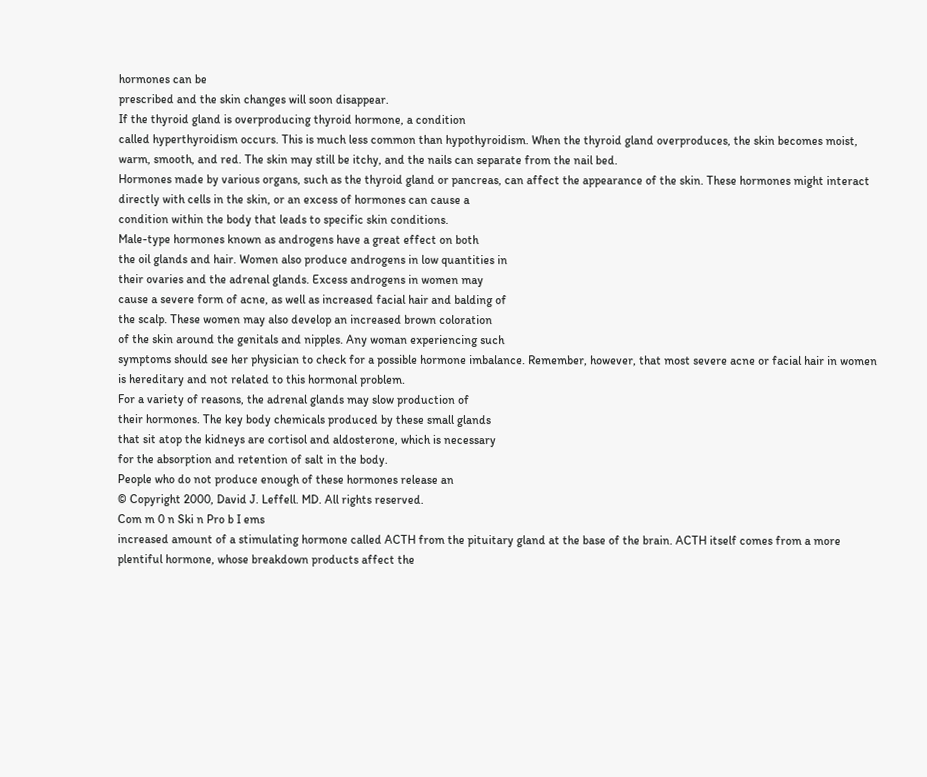hormones can be
prescribed and the skin changes will soon disappear.
If the thyroid gland is overproducing thyroid hormone, a condition
called hyperthyroidism occurs. This is much less common than hypothyroidism. When the thyroid gland overproduces, the skin becomes moist,
warm, smooth, and red. The skin may still be itchy, and the nails can separate from the nail bed.
Hormones made by various organs, such as the thyroid gland or pancreas, can affect the appearance of the skin. These hormones might interact directly with cells in the skin, or an excess of hormones can cause a
condition within the body that leads to specific skin conditions.
Male-type hormones known as androgens have a great effect on both
the oil glands and hair. Women also produce androgens in low quantities in
their ovaries and the adrenal glands. Excess androgens in women may
cause a severe form of acne, as well as increased facial hair and balding of
the scalp. These women may also develop an increased brown coloration
of the skin around the genitals and nipples. Any woman experiencing such
symptoms should see her physician to check for a possible hormone imbalance. Remember, however, that most severe acne or facial hair in women
is hereditary and not related to this hormonal problem.
For a variety of reasons, the adrenal glands may slow production of
their hormones. The key body chemicals produced by these small glands
that sit atop the kidneys are cortisol and aldosterone, which is necessary
for the absorption and retention of salt in the body.
People who do not produce enough of these hormones release an
© Copyright 2000, David J. Leffell. MD. All rights reserved.
Com m 0 n Ski n Pro b I ems
increased amount of a stimulating hormone called ACTH from the pituitary gland at the base of the brain. ACTH itself comes from a more plentiful hormone, whose breakdown products affect the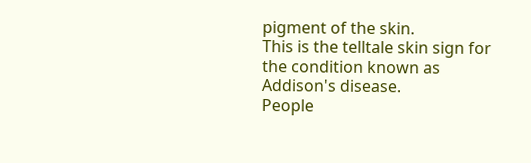pigment of the skin.
This is the telltale skin sign for the condition known as Addison's disease.
People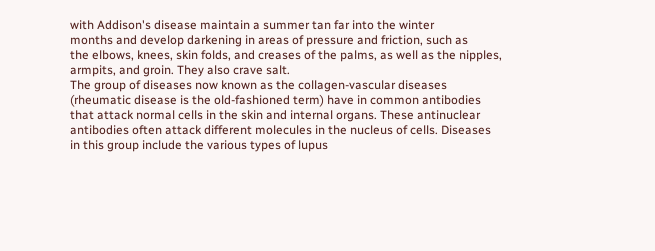with Addison's disease maintain a summer tan far into the winter
months and develop darkening in areas of pressure and friction, such as
the elbows, knees, skin folds, and creases of the palms, as well as the nipples, armpits, and groin. They also crave salt.
The group of diseases now known as the collagen-vascular diseases
(rheumatic disease is the old-fashioned term) have in common antibodies
that attack normal cells in the skin and internal organs. These antinuclear
antibodies often attack different molecules in the nucleus of cells. Diseases
in this group include the various types of lupus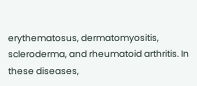erythematosus, dermatomyositis, scleroderma, and rheumatoid arthritis. In these diseases,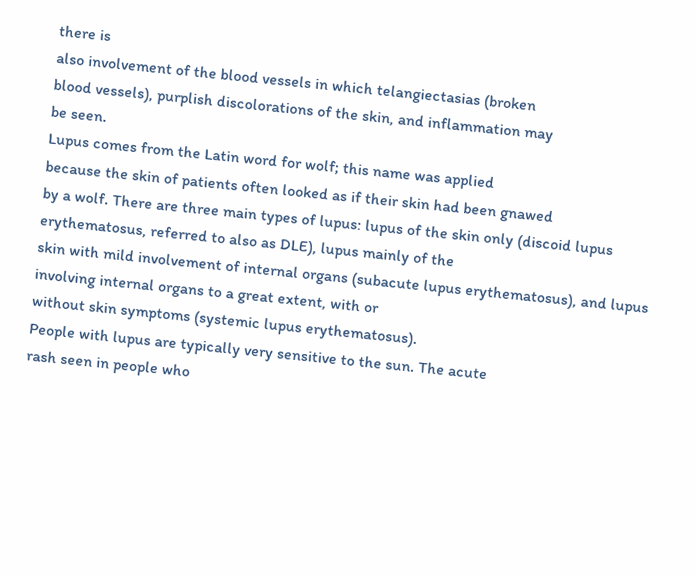there is
also involvement of the blood vessels in which telangiectasias (broken
blood vessels), purplish discolorations of the skin, and inflammation may
be seen.
Lupus comes from the Latin word for wolf; this name was applied
because the skin of patients often looked as if their skin had been gnawed
by a wolf. There are three main types of lupus: lupus of the skin only (discoid lupus erythematosus, referred to also as DLE), lupus mainly of the
skin with mild involvement of internal organs (subacute lupus erythematosus), and lupus involving internal organs to a great extent, with or
without skin symptoms (systemic lupus erythematosus).
People with lupus are typically very sensitive to the sun. The acute
rash seen in people who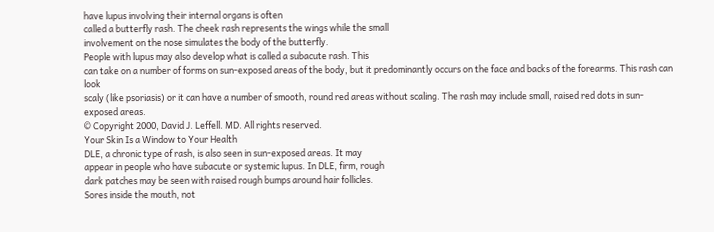have lupus involving their internal organs is often
called a butterfly rash. The cheek rash represents the wings while the small
involvement on the nose simulates the body of the butterfly.
People with lupus may also develop what is called a subacute rash. This
can take on a number of forms on sun-exposed areas of the body, but it predominantly occurs on the face and backs of the forearms. This rash can look
scaly (like psoriasis) or it can have a number of smooth, round red areas without scaling. The rash may include small, raised red dots in sun-exposed areas.
© Copyright 2000, David J. Leffell. MD. All rights reserved.
Your Skin Is a Window to Your Health
DLE, a chronic type of rash, is also seen in sun-exposed areas. It may
appear in people who have subacute or systemic lupus. In DLE, firm, rough
dark patches may be seen with raised rough bumps around hair follicles.
Sores inside the mouth, not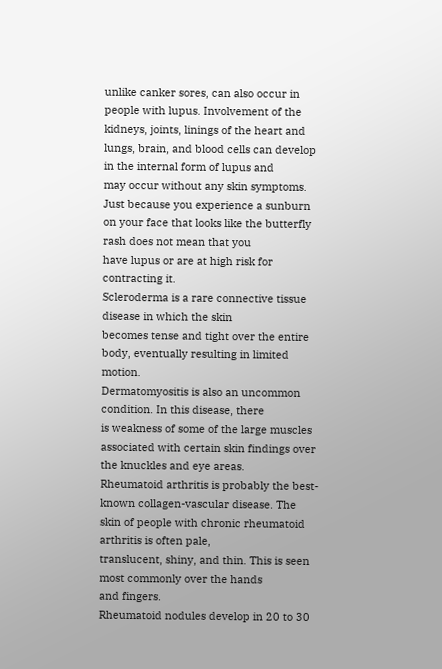unlike canker sores, can also occur in people with lupus. Involvement of the kidneys, joints, linings of the heart and
lungs, brain, and blood cells can develop in the internal form of lupus and
may occur without any skin symptoms. Just because you experience a sunburn on your face that looks like the butterfly rash does not mean that you
have lupus or are at high risk for contracting it.
Scleroderma is a rare connective tissue disease in which the skin
becomes tense and tight over the entire body, eventually resulting in limited motion.
Dermatomyositis is also an uncommon condition. In this disease, there
is weakness of some of the large muscles associated with certain skin findings over the knuckles and eye areas.
Rheumatoid arthritis is probably the best-known collagen-vascular disease. The skin of people with chronic rheumatoid arthritis is often pale,
translucent, shiny, and thin. This is seen most commonly over the hands
and fingers.
Rheumatoid nodules develop in 20 to 30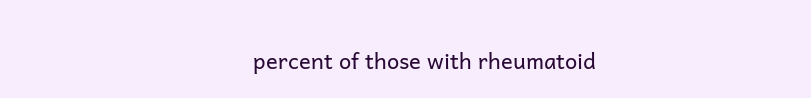percent of those with rheumatoid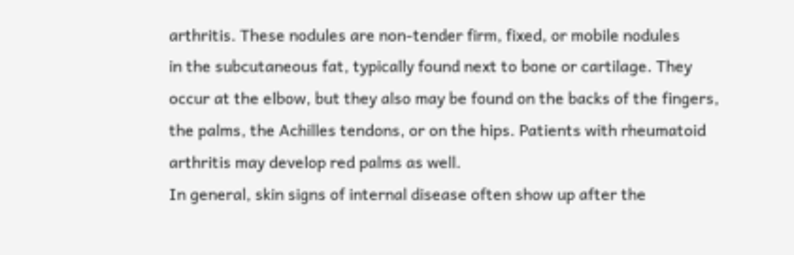arthritis. These nodules are non-tender firm, fixed, or mobile nodules
in the subcutaneous fat, typically found next to bone or cartilage. They
occur at the elbow, but they also may be found on the backs of the fingers,
the palms, the Achilles tendons, or on the hips. Patients with rheumatoid
arthritis may develop red palms as well.
In general, skin signs of internal disease often show up after the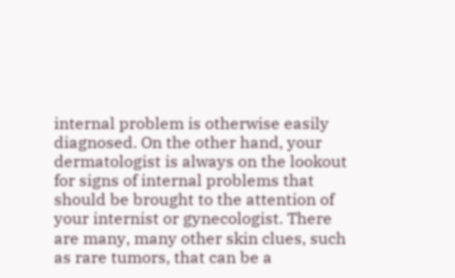internal problem is otherwise easily diagnosed. On the other hand, your dermatologist is always on the lookout for signs of internal problems that
should be brought to the attention of your internist or gynecologist. There
are many, many other skin clues, such as rare tumors, that can be a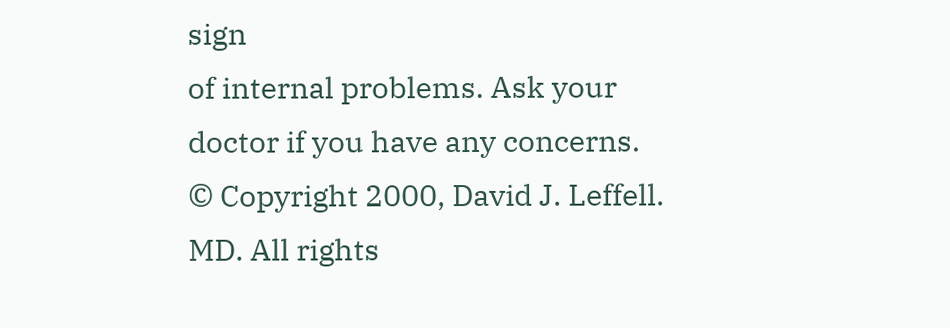sign
of internal problems. Ask your doctor if you have any concerns.
© Copyright 2000, David J. Leffell. MD. All rights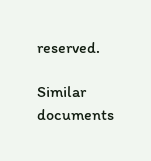reserved.

Similar documents